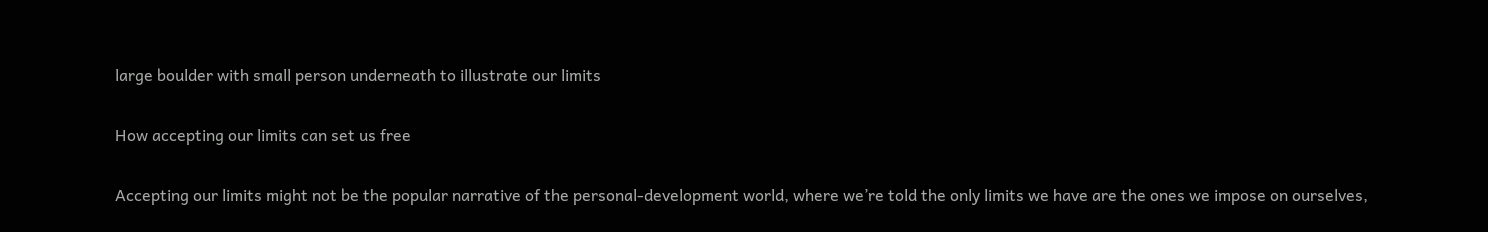large boulder with small person underneath to illustrate our limits

How accepting our limits can set us free

Accepting our limits might not be the popular narrative of the personal-development world, where we’re told the only limits we have are the ones we impose on ourselves,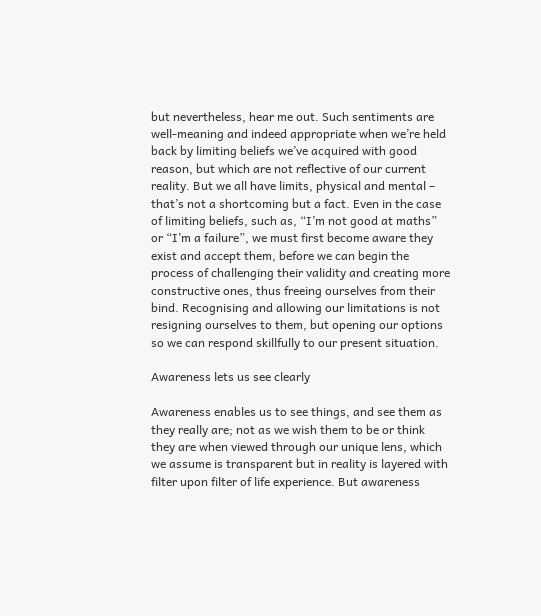but nevertheless, hear me out. Such sentiments are well-meaning and indeed appropriate when we’re held back by limiting beliefs we’ve acquired with good reason, but which are not reflective of our current reality. But we all have limits, physical and mental – that’s not a shortcoming but a fact. Even in the case of limiting beliefs, such as, “I’m not good at maths” or “I’m a failure”, we must first become aware they exist and accept them, before we can begin the process of challenging their validity and creating more constructive ones, thus freeing ourselves from their bind. Recognising and allowing our limitations is not resigning ourselves to them, but opening our options so we can respond skillfully to our present situation.

Awareness lets us see clearly

Awareness enables us to see things, and see them as they really are; not as we wish them to be or think they are when viewed through our unique lens, which we assume is transparent but in reality is layered with filter upon filter of life experience. But awareness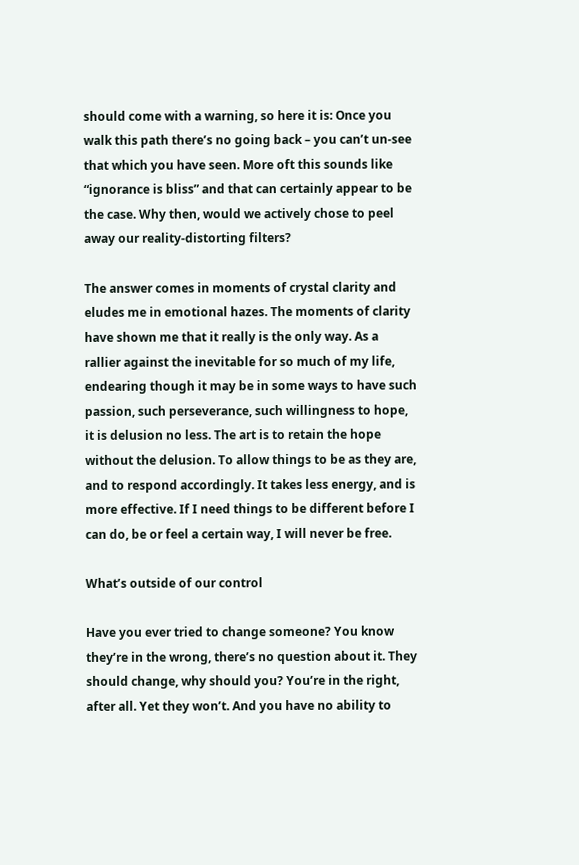should come with a warning, so here it is: Once you walk this path there’s no going back – you can’t un-see that which you have seen. More oft this sounds like “ignorance is bliss” and that can certainly appear to be the case. Why then, would we actively chose to peel away our reality-distorting filters?

The answer comes in moments of crystal clarity and eludes me in emotional hazes. The moments of clarity have shown me that it really is the only way. As a rallier against the inevitable for so much of my life, endearing though it may be in some ways to have such passion, such perseverance, such willingness to hope, it is delusion no less. The art is to retain the hope without the delusion. To allow things to be as they are, and to respond accordingly. It takes less energy, and is more effective. If I need things to be different before I can do, be or feel a certain way, I will never be free.

What’s outside of our control

Have you ever tried to change someone? You know they’re in the wrong, there’s no question about it. They should change, why should you? You’re in the right, after all. Yet they won’t. And you have no ability to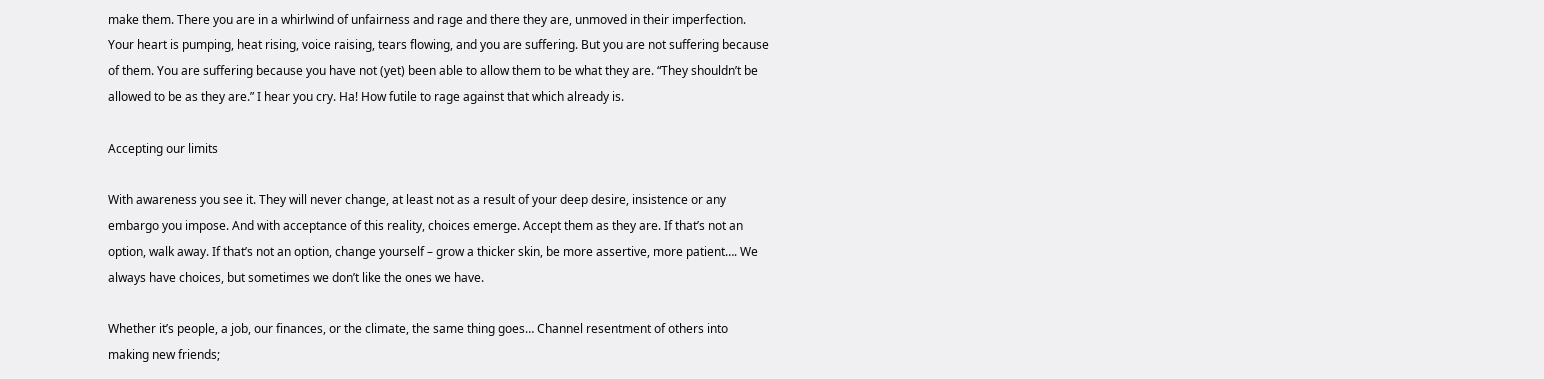make them. There you are in a whirlwind of unfairness and rage and there they are, unmoved in their imperfection. Your heart is pumping, heat rising, voice raising, tears flowing, and you are suffering. But you are not suffering because of them. You are suffering because you have not (yet) been able to allow them to be what they are. “They shouldn’t be allowed to be as they are.” I hear you cry. Ha! How futile to rage against that which already is.

Accepting our limits

With awareness you see it. They will never change, at least not as a result of your deep desire, insistence or any embargo you impose. And with acceptance of this reality, choices emerge. Accept them as they are. If that’s not an option, walk away. If that’s not an option, change yourself – grow a thicker skin, be more assertive, more patient…. We always have choices, but sometimes we don’t like the ones we have.

Whether it’s people, a job, our finances, or the climate, the same thing goes… Channel resentment of others into making new friends;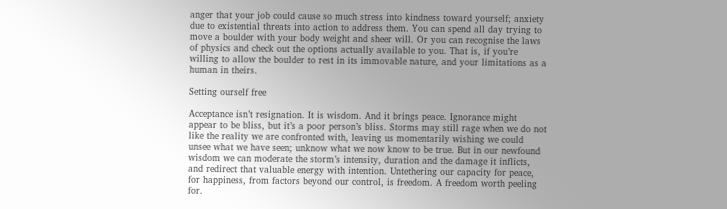anger that your job could cause so much stress into kindness toward yourself; anxiety due to existential threats into action to address them. You can spend all day trying to move a boulder with your body weight and sheer will. Or you can recognise the laws of physics and check out the options actually available to you. That is, if you’re willing to allow the boulder to rest in its immovable nature, and your limitations as a human in theirs.

Setting ourself free

Acceptance isn’t resignation. It is wisdom. And it brings peace. Ignorance might appear to be bliss, but it’s a poor person’s bliss. Storms may still rage when we do not like the reality we are confronted with, leaving us momentarily wishing we could unsee what we have seen; unknow what we now know to be true. But in our newfound wisdom we can moderate the storm’s intensity, duration and the damage it inflicts, and redirect that valuable energy with intention. Untethering our capacity for peace, for happiness, from factors beyond our control, is freedom. A freedom worth peeling for.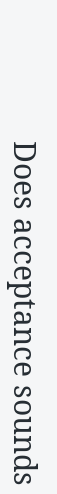Does acceptance sounds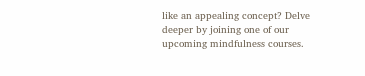like an appealing concept? Delve deeper by joining one of our upcoming mindfulness courses.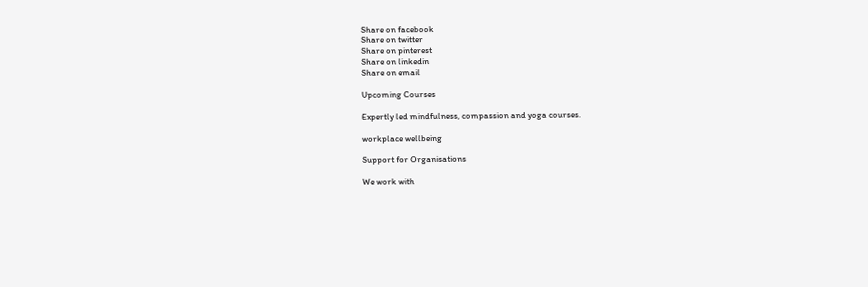Share on facebook
Share on twitter
Share on pinterest
Share on linkedin
Share on email

Upcoming Courses

Expertly led mindfulness, compassion and yoga courses.

workplace wellbeing

Support for Organisations

We work with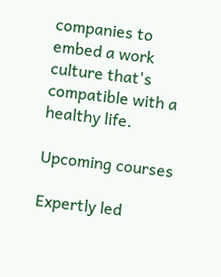companies to embed a work culture that's compatible with a healthy life.

Upcoming courses

Expertly led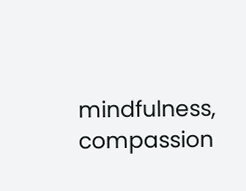mindfulness, compassion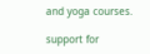and yoga courses.

support for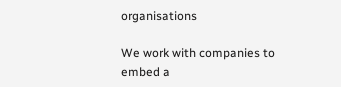organisations

We work with companies to embed a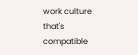work culture that's compatible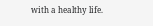with a healthy life.